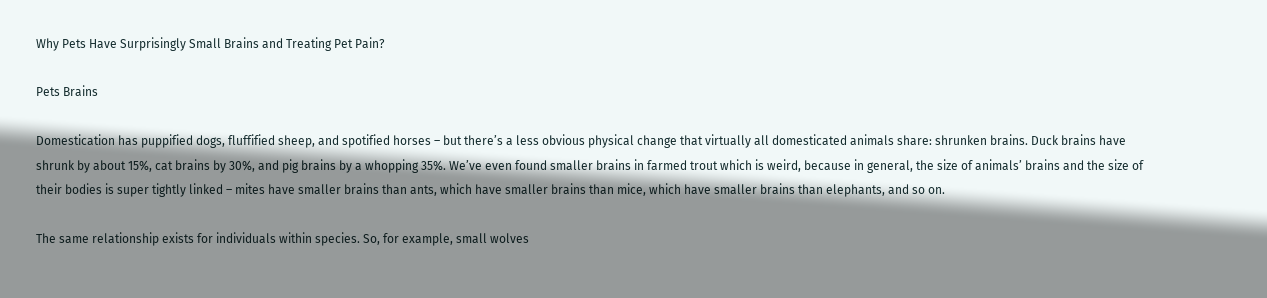Why Pets Have Surprisingly Small Brains and Treating Pet Pain?

Pets Brains

Domestication has puppified dogs, fluffified sheep, and spotified horses – but there’s a less obvious physical change that virtually all domesticated animals share: shrunken brains. Duck brains have shrunk by about 15%, cat brains by 30%, and pig brains by a whopping 35%. We’ve even found smaller brains in farmed trout which is weird, because in general, the size of animals’ brains and the size of their bodies is super tightly linked – mites have smaller brains than ants, which have smaller brains than mice, which have smaller brains than elephants, and so on.

The same relationship exists for individuals within species. So, for example, small wolves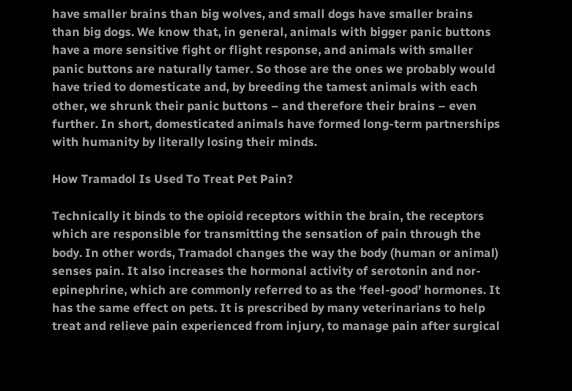have smaller brains than big wolves, and small dogs have smaller brains than big dogs. We know that, in general, animals with bigger panic buttons have a more sensitive fight or flight response, and animals with smaller panic buttons are naturally tamer. So those are the ones we probably would have tried to domesticate and, by breeding the tamest animals with each other, we shrunk their panic buttons – and therefore their brains – even further. In short, domesticated animals have formed long-term partnerships with humanity by literally losing their minds.

How Tramadol Is Used To Treat Pet Pain?

Technically it binds to the opioid receptors within the brain, the receptors which are responsible for transmitting the sensation of pain through the body. In other words, Tramadol changes the way the body (human or animal) senses pain. It also increases the hormonal activity of serotonin and nor-epinephrine, which are commonly referred to as the ‘feel-good’ hormones. It has the same effect on pets. It is prescribed by many veterinarians to help treat and relieve pain experienced from injury, to manage pain after surgical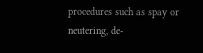procedures such as spay or neutering, de-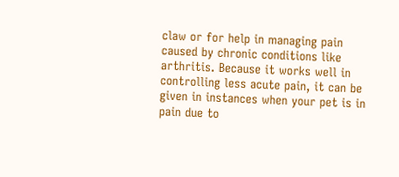claw or for help in managing pain caused by chronic conditions like arthritis. Because it works well in controlling less acute pain, it can be given in instances when your pet is in pain due to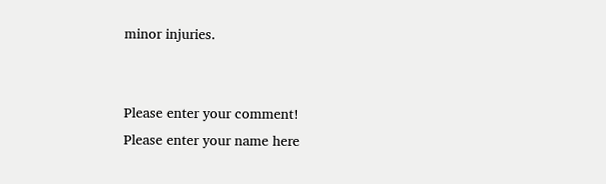minor injuries.


Please enter your comment!
Please enter your name here